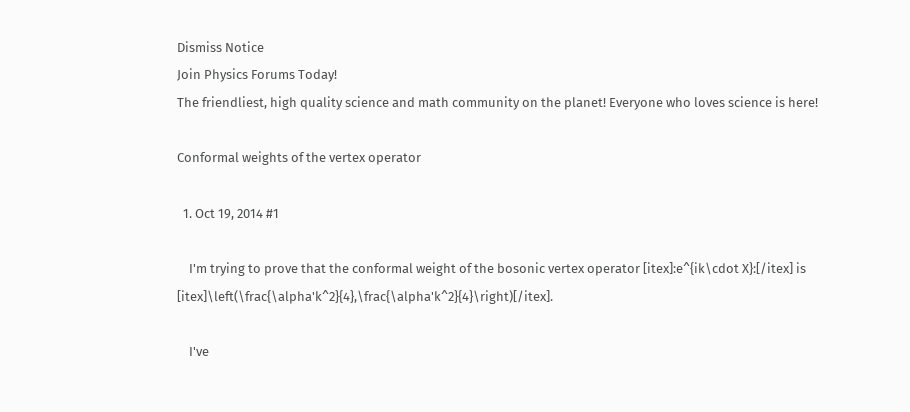Dismiss Notice
Join Physics Forums Today!
The friendliest, high quality science and math community on the planet! Everyone who loves science is here!

Conformal weights of the vertex operator

  1. Oct 19, 2014 #1

    I'm trying to prove that the conformal weight of the bosonic vertex operator [itex]:e^{ik\cdot X}:[/itex] is [itex]\left(\frac{\alpha'k^2}{4},\frac{\alpha'k^2}{4}\right)[/itex].

    I've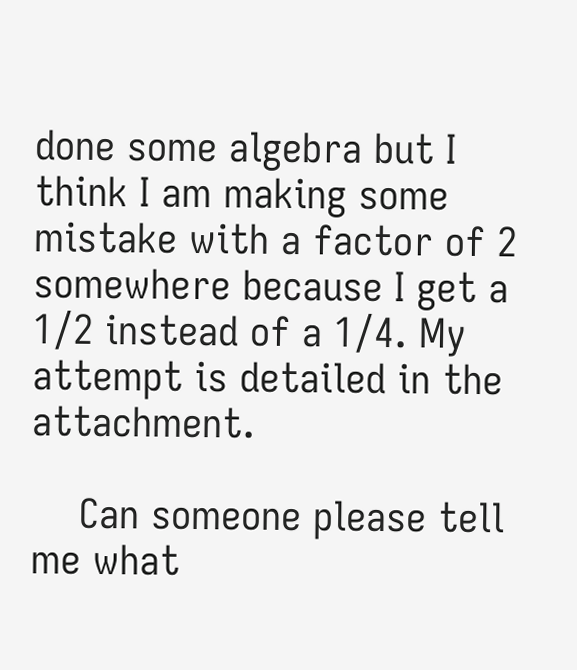done some algebra but I think I am making some mistake with a factor of 2 somewhere because I get a 1/2 instead of a 1/4. My attempt is detailed in the attachment.

    Can someone please tell me what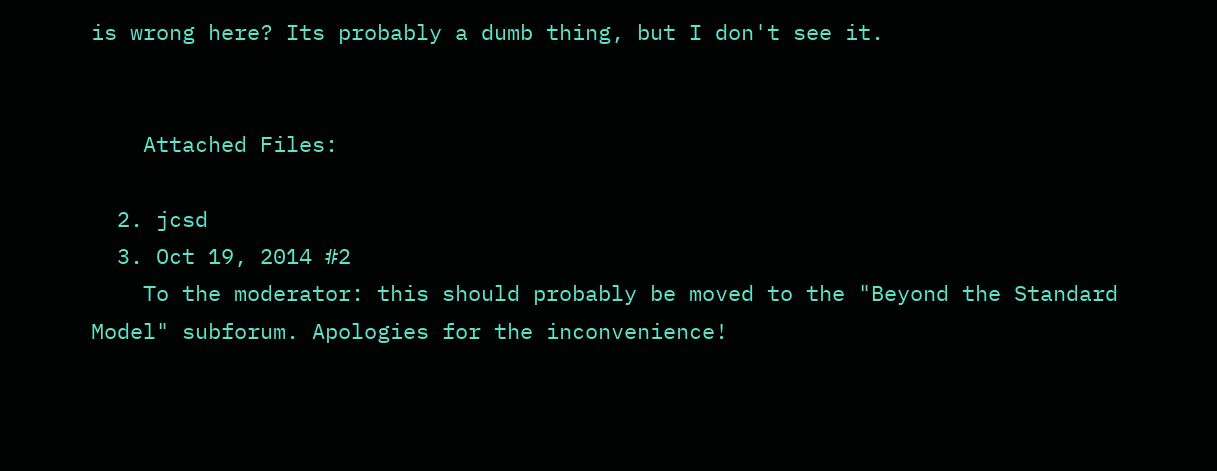is wrong here? Its probably a dumb thing, but I don't see it.


    Attached Files:

  2. jcsd
  3. Oct 19, 2014 #2
    To the moderator: this should probably be moved to the "Beyond the Standard Model" subforum. Apologies for the inconvenience!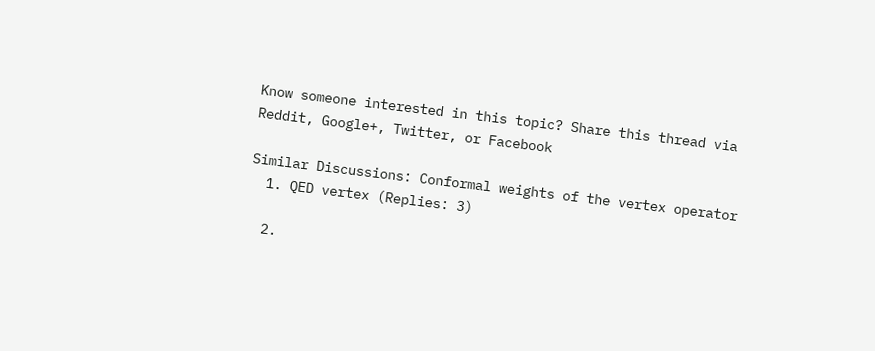Know someone interested in this topic? Share this thread via Reddit, Google+, Twitter, or Facebook

Similar Discussions: Conformal weights of the vertex operator
  1. QED vertex (Replies: 3)

  2.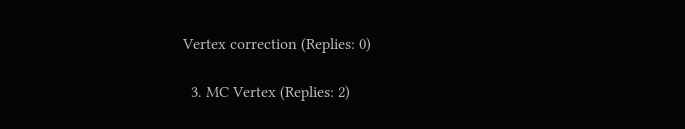Vertex correction (Replies: 0)

  3. MC Vertex (Replies: 2)